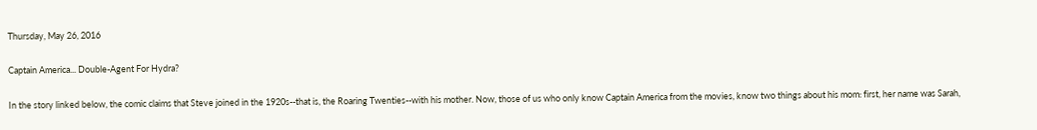Thursday, May 26, 2016

Captain America... Double-Agent For Hydra?

In the story linked below, the comic claims that Steve joined in the 1920s--that is, the Roaring Twenties--with his mother. Now, those of us who only know Captain America from the movies, know two things about his mom: first, her name was Sarah,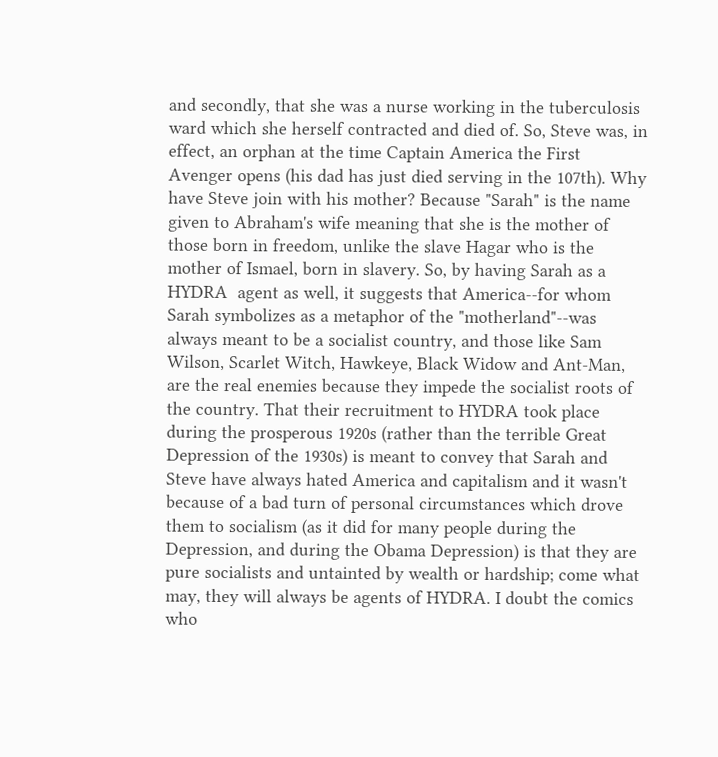and secondly, that she was a nurse working in the tuberculosis ward which she herself contracted and died of. So, Steve was, in effect, an orphan at the time Captain America the First Avenger opens (his dad has just died serving in the 107th). Why have Steve join with his mother? Because "Sarah" is the name given to Abraham's wife meaning that she is the mother of those born in freedom, unlike the slave Hagar who is the mother of Ismael, born in slavery. So, by having Sarah as a HYDRA  agent as well, it suggests that America--for whom Sarah symbolizes as a metaphor of the "motherland"--was always meant to be a socialist country, and those like Sam Wilson, Scarlet Witch, Hawkeye, Black Widow and Ant-Man, are the real enemies because they impede the socialist roots of the country. That their recruitment to HYDRA took place during the prosperous 1920s (rather than the terrible Great Depression of the 1930s) is meant to convey that Sarah and Steve have always hated America and capitalism and it wasn't because of a bad turn of personal circumstances which drove them to socialism (as it did for many people during the Depression, and during the Obama Depression) is that they are pure socialists and untainted by wealth or hardship; come what may, they will always be agents of HYDRA. I doubt the comics who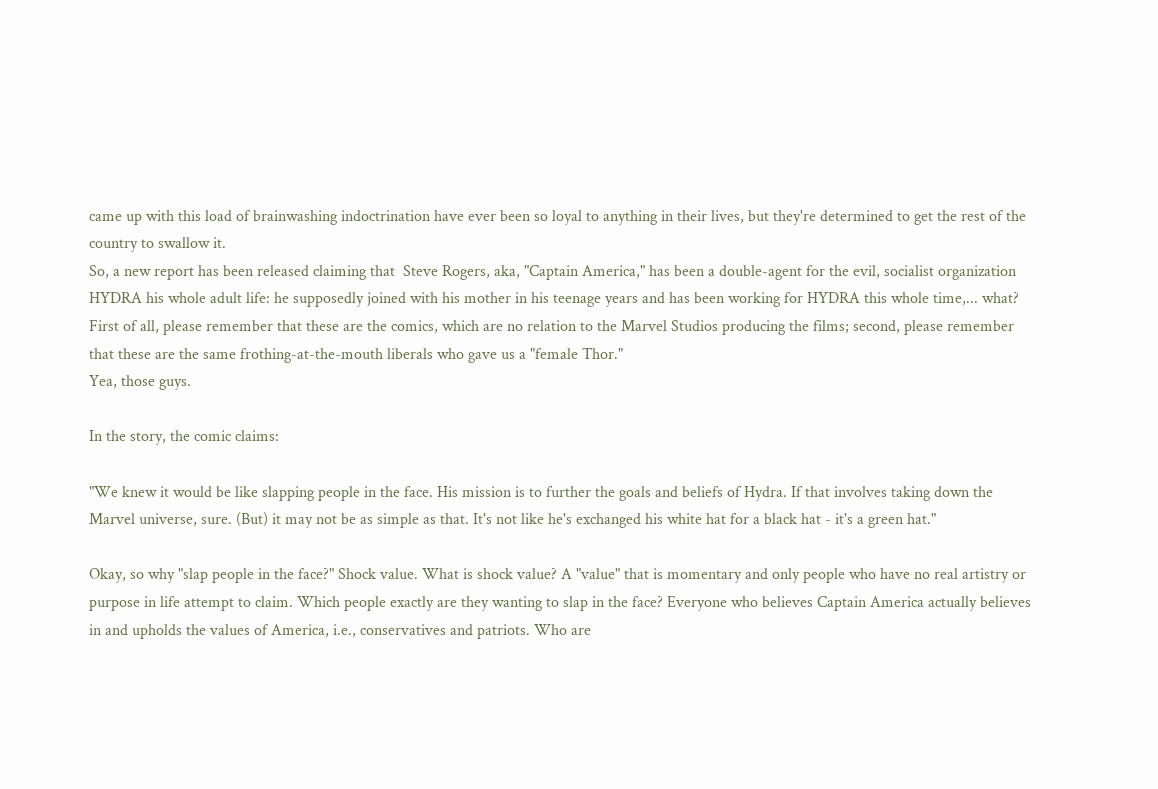came up with this load of brainwashing indoctrination have ever been so loyal to anything in their lives, but they're determined to get the rest of the country to swallow it.
So, a new report has been released claiming that  Steve Rogers, aka, "Captain America," has been a double-agent for the evil, socialist organization HYDRA his whole adult life: he supposedly joined with his mother in his teenage years and has been working for HYDRA this whole time,... what? First of all, please remember that these are the comics, which are no relation to the Marvel Studios producing the films; second, please remember that these are the same frothing-at-the-mouth liberals who gave us a "female Thor."
Yea, those guys.

In the story, the comic claims:

"We knew it would be like slapping people in the face. His mission is to further the goals and beliefs of Hydra. If that involves taking down the Marvel universe, sure. (But) it may not be as simple as that. It's not like he's exchanged his white hat for a black hat - it's a green hat."

Okay, so why "slap people in the face?" Shock value. What is shock value? A "value" that is momentary and only people who have no real artistry or purpose in life attempt to claim. Which people exactly are they wanting to slap in the face? Everyone who believes Captain America actually believes in and upholds the values of America, i.e., conservatives and patriots. Who are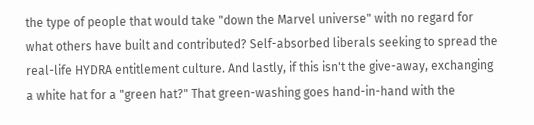the type of people that would take "down the Marvel universe" with no regard for what others have built and contributed? Self-absorbed liberals seeking to spread the real-life HYDRA entitlement culture. And lastly, if this isn't the give-away, exchanging a white hat for a "green hat?" That green-washing goes hand-in-hand with the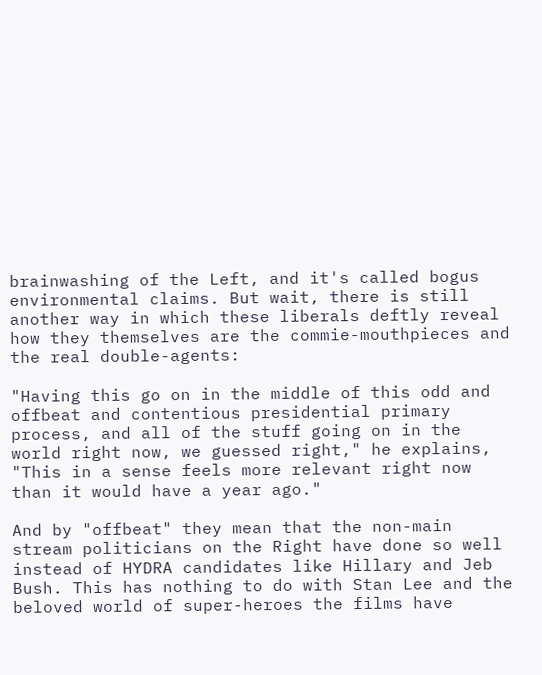brainwashing of the Left, and it's called bogus environmental claims. But wait, there is still another way in which these liberals deftly reveal how they themselves are the commie-mouthpieces and the real double-agents:

"Having this go on in the middle of this odd and offbeat and contentious presidential primary process, and all of the stuff going on in the world right now, we guessed right," he explains, "This in a sense feels more relevant right now than it would have a year ago."

And by "offbeat" they mean that the non-main stream politicians on the Right have done so well instead of HYDRA candidates like Hillary and Jeb Bush. This has nothing to do with Stan Lee and the beloved world of super-heroes the films have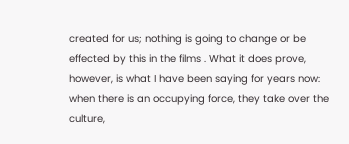created for us; nothing is going to change or be effected by this in the films . What it does prove, however, is what I have been saying for years now: when there is an occupying force, they take over the culture,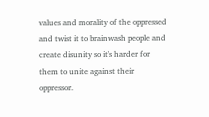values and morality of the oppressed and twist it to brainwash people and create disunity so it's harder for them to unite against their oppressor.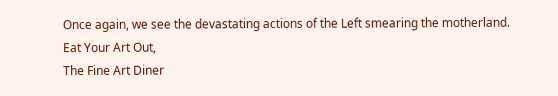Once again, we see the devastating actions of the Left smearing the motherland.
Eat Your Art Out,
The Fine Art Diner